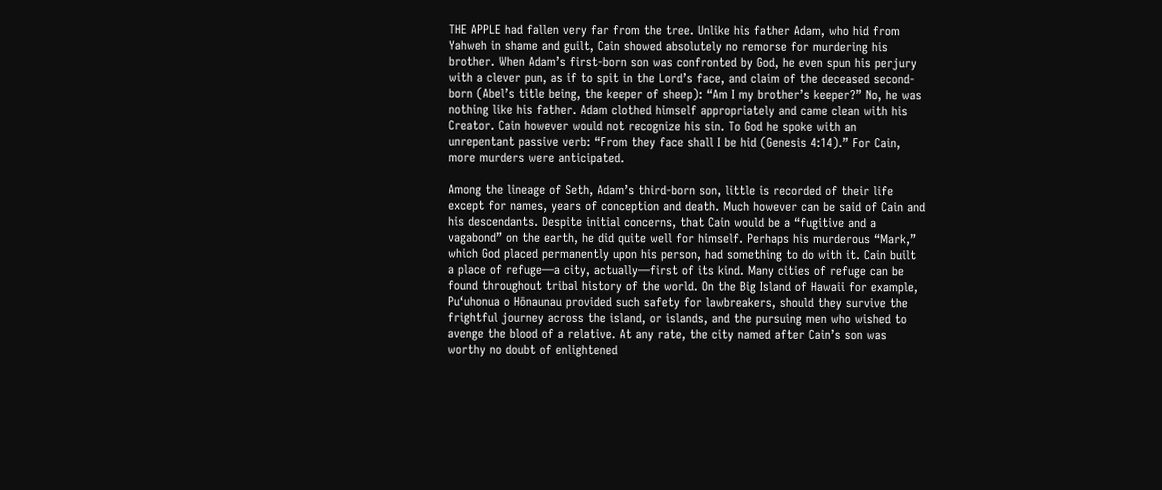THE APPLE had fallen very far from the tree. Unlike his father Adam, who hid from Yahweh in shame and guilt, Cain showed absolutely no remorse for murdering his brother. When Adam’s first-born son was confronted by God, he even spun his perjury with a clever pun, as if to spit in the Lord’s face, and claim of the deceased second-born (Abel’s title being, the keeper of sheep): “Am I my brother’s keeper?” No, he was nothing like his father. Adam clothed himself appropriately and came clean with his Creator. Cain however would not recognize his sin. To God he spoke with an unrepentant passive verb: “From they face shall I be hid (Genesis 4:14).” For Cain, more murders were anticipated.

Among the lineage of Seth, Adam’s third-born son, little is recorded of their life except for names, years of conception and death. Much however can be said of Cain and his descendants. Despite initial concerns, that Cain would be a “fugitive and a vagabond” on the earth, he did quite well for himself. Perhaps his murderous “Mark,” which God placed permanently upon his person, had something to do with it. Cain built a place of refuge—a city, actually—first of its kind. Many cities of refuge can be found throughout tribal history of the world. On the Big Island of Hawaii for example, Puʻuhonua o Hōnaunau provided such safety for lawbreakers, should they survive the frightful journey across the island, or islands, and the pursuing men who wished to avenge the blood of a relative. At any rate, the city named after Cain’s son was worthy no doubt of enlightened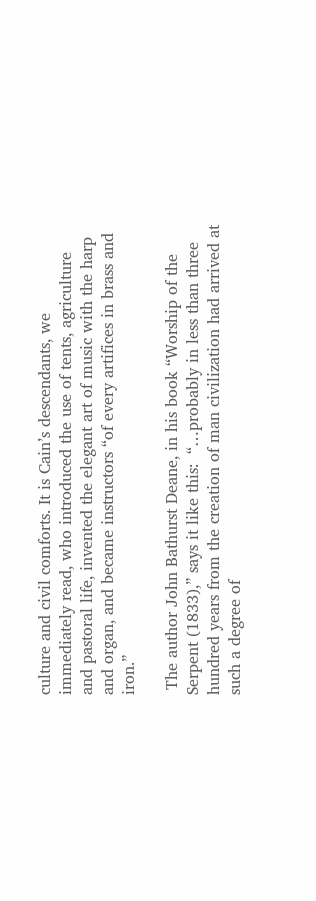culture and civil comforts. It is Cain’s descendants, we immediately read, who introduced the use of tents, agriculture and pastoral life, invented the elegant art of music with the harp and organ, and became instructors “of every artifices in brass and iron.”

 The author John Bathurst Deane, in his book “Worship of the Serpent (1833),” says it like this:  “…probably in less than three hundred years from the creation of man civilization had arrived at such a degree of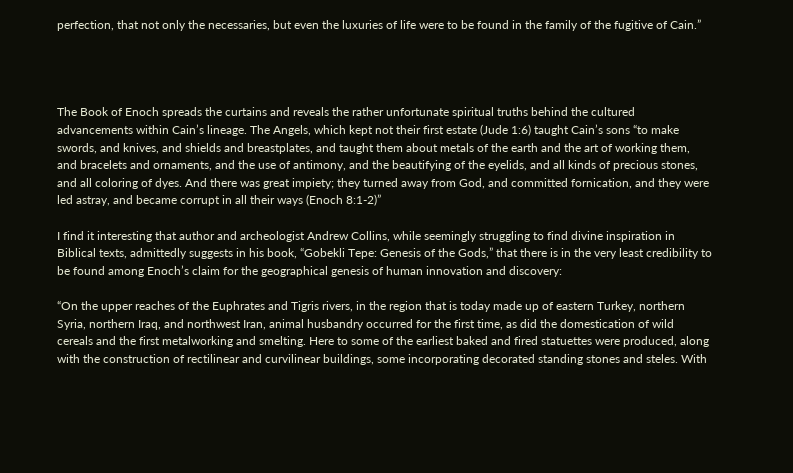perfection, that not only the necessaries, but even the luxuries of life were to be found in the family of the fugitive of Cain.”




The Book of Enoch spreads the curtains and reveals the rather unfortunate spiritual truths behind the cultured advancements within Cain’s lineage. The Angels, which kept not their first estate (Jude 1:6) taught Cain’s sons “to make swords, and knives, and shields and breastplates, and taught them about metals of the earth and the art of working them, and bracelets and ornaments, and the use of antimony, and the beautifying of the eyelids, and all kinds of precious stones, and all coloring of dyes. And there was great impiety; they turned away from God, and committed fornication, and they were led astray, and became corrupt in all their ways (Enoch 8:1-2)”

I find it interesting that author and archeologist Andrew Collins, while seemingly struggling to find divine inspiration in Biblical texts, admittedly suggests in his book, “Gobekli Tepe: Genesis of the Gods,” that there is in the very least credibility to be found among Enoch’s claim for the geographical genesis of human innovation and discovery:

“On the upper reaches of the Euphrates and Tigris rivers, in the region that is today made up of eastern Turkey, northern Syria, northern Iraq, and northwest Iran, animal husbandry occurred for the first time, as did the domestication of wild cereals and the first metalworking and smelting. Here to some of the earliest baked and fired statuettes were produced, along with the construction of rectilinear and curvilinear buildings, some incorporating decorated standing stones and steles. With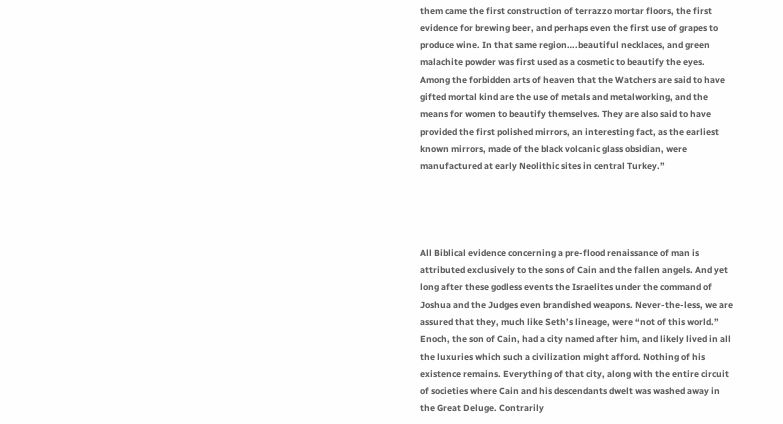them came the first construction of terrazzo mortar floors, the first evidence for brewing beer, and perhaps even the first use of grapes to produce wine. In that same region….beautiful necklaces, and green malachite powder was first used as a cosmetic to beautify the eyes. Among the forbidden arts of heaven that the Watchers are said to have gifted mortal kind are the use of metals and metalworking, and the means for women to beautify themselves. They are also said to have provided the first polished mirrors, an interesting fact, as the earliest known mirrors, made of the black volcanic glass obsidian, were manufactured at early Neolithic sites in central Turkey.”




All Biblical evidence concerning a pre-flood renaissance of man is attributed exclusively to the sons of Cain and the fallen angels. And yet long after these godless events the Israelites under the command of Joshua and the Judges even brandished weapons. Never-the-less, we are assured that they, much like Seth’s lineage, were “not of this world.” Enoch, the son of Cain, had a city named after him, and likely lived in all the luxuries which such a civilization might afford. Nothing of his existence remains. Everything of that city, along with the entire circuit of societies where Cain and his descendants dwelt was washed away in the Great Deluge. Contrarily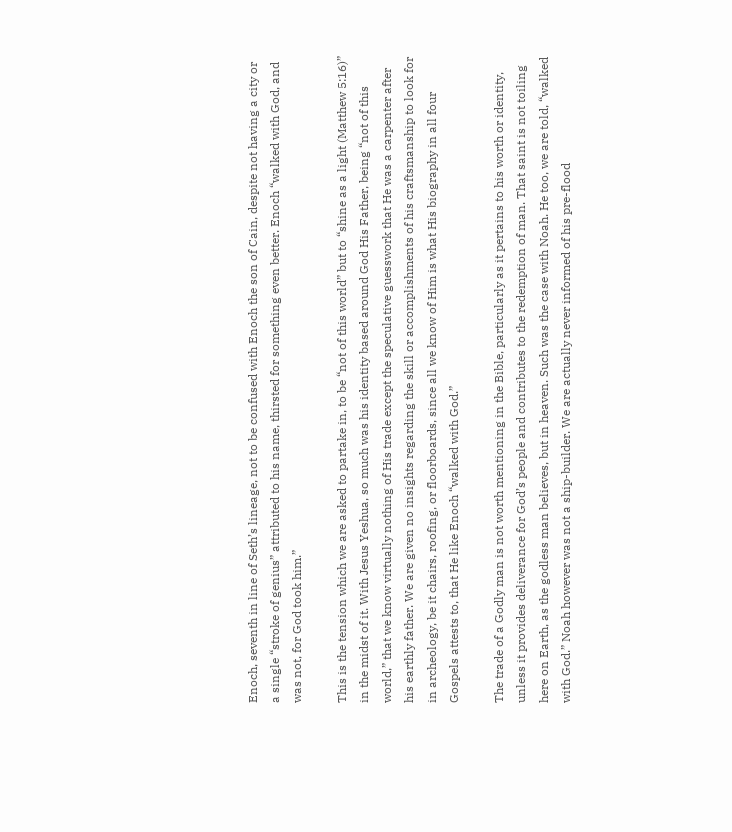Enoch, seventh in line of Seth’s lineage, not to be confused with Enoch the son of Cain, despite not having a city or a single “stroke of genius” attributed to his name, thirsted for something even better. Enoch “walked with God, and was not, for God took him.”

This is the tension which we are asked to partake in, to be “not of this world” but to “shine as a light (Matthew 5:16)” in the midst of it. With Jesus Yeshua, so much was his identity based around God His Father, being “not of this world,” that we know virtually nothing of His trade except the speculative guesswork that He was a carpenter after his earthly father. We are given no insights regarding the skill or accomplishments of his craftsmanship to look for in archeology, be it chairs, roofing, or floorboards, since all we know of Him is what His biography in all four Gospels attests to, that He like Enoch “walked with God.”

The trade of a Godly man is not worth mentioning in the Bible, particularly as it pertains to his worth or identity, unless it provides deliverance for God’s people and contributes to the redemption of man. That saint is not toiling here on Earth, as the godless man believes, but in heaven. Such was the case with Noah. He too, we are told, “walked with God.” Noah however was not a ship-builder. We are actually never informed of his pre-flood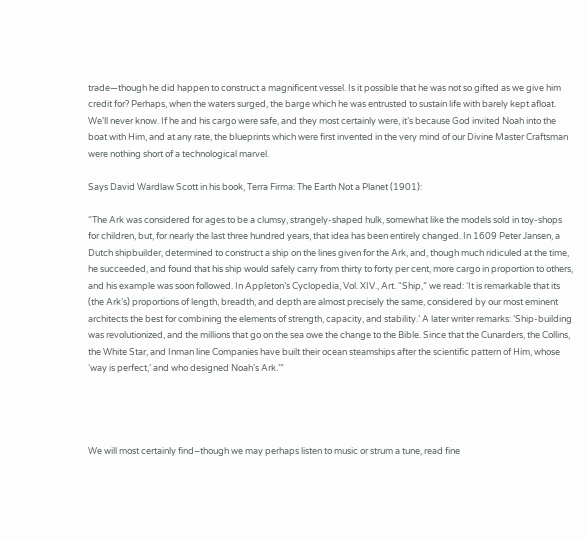trade—though he did happen to construct a magnificent vessel. Is it possible that he was not so gifted as we give him credit for? Perhaps, when the waters surged, the barge which he was entrusted to sustain life with barely kept afloat. We’ll never know. If he and his cargo were safe, and they most certainly were, it’s because God invited Noah into the boat with Him, and at any rate, the blueprints which were first invented in the very mind of our Divine Master Craftsman were nothing short of a technological marvel.

Says David Wardlaw Scott in his book, Terra Firma: The Earth Not a Planet (1901):

“The Ark was considered for ages to be a clumsy, strangely-shaped hulk, somewhat like the models sold in toy-shops for children, but, for nearly the last three hundred years, that idea has been entirely changed. In 1609 Peter Jansen, a Dutch shipbuilder, determined to construct a ship on the lines given for the Ark, and, though much ridiculed at the time, he succeeded, and found that his ship would safely carry from thirty to forty per cent, more cargo in proportion to others, and his example was soon followed. In Appleton’s Cyclopedia, Vol. XIV., Art. “Ship,” we read: ‘It is remarkable that its (the Ark’s) proportions of length, breadth, and depth are almost precisely the same, considered by our most eminent architects the best for combining the elements of strength, capacity, and stability.’ A later writer remarks: ‘Ship-building was revolutionized, and the millions that go on the sea owe the change to the Bible. Since that the Cunarders, the Collins, the White Star, and Inman line Companies have built their ocean steamships after the scientific pattern of Him, whose ‘way is perfect,’ and who designed Noah’s Ark.’”




We will most certainly find–though we may perhaps listen to music or strum a tune, read fine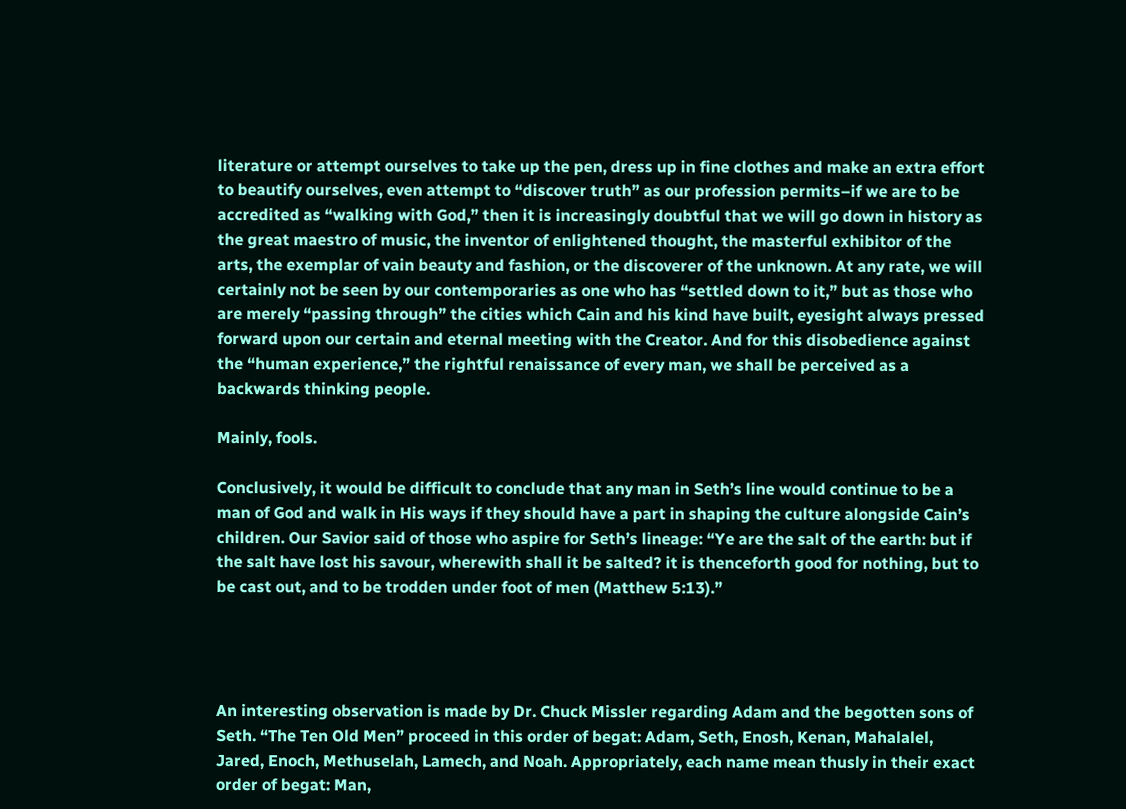literature or attempt ourselves to take up the pen, dress up in fine clothes and make an extra effort to beautify ourselves, even attempt to “discover truth” as our profession permits–if we are to be accredited as “walking with God,” then it is increasingly doubtful that we will go down in history as the great maestro of music, the inventor of enlightened thought, the masterful exhibitor of the arts, the exemplar of vain beauty and fashion, or the discoverer of the unknown. At any rate, we will certainly not be seen by our contemporaries as one who has “settled down to it,” but as those who are merely “passing through” the cities which Cain and his kind have built, eyesight always pressed forward upon our certain and eternal meeting with the Creator. And for this disobedience against the “human experience,” the rightful renaissance of every man, we shall be perceived as a backwards thinking people.

Mainly, fools.

Conclusively, it would be difficult to conclude that any man in Seth’s line would continue to be a man of God and walk in His ways if they should have a part in shaping the culture alongside Cain’s children. Our Savior said of those who aspire for Seth’s lineage: “Ye are the salt of the earth: but if the salt have lost his savour, wherewith shall it be salted? it is thenceforth good for nothing, but to be cast out, and to be trodden under foot of men (Matthew 5:13).”




An interesting observation is made by Dr. Chuck Missler regarding Adam and the begotten sons of Seth. “The Ten Old Men” proceed in this order of begat: Adam, Seth, Enosh, Kenan, Mahalalel, Jared, Enoch, Methuselah, Lamech, and Noah. Appropriately, each name mean thusly in their exact order of begat: Man,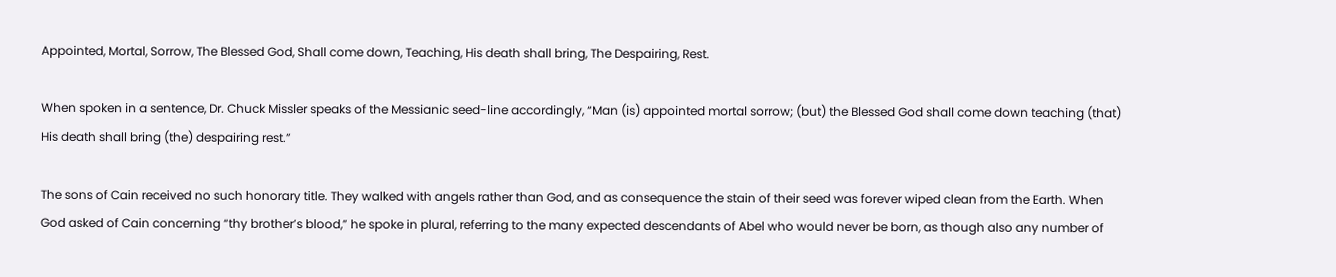Appointed, Mortal, Sorrow, The Blessed God, Shall come down, Teaching, His death shall bring, The Despairing, Rest.

When spoken in a sentence, Dr. Chuck Missler speaks of the Messianic seed-line accordingly, “Man (is) appointed mortal sorrow; (but) the Blessed God shall come down teaching (that) His death shall bring (the) despairing rest.”

The sons of Cain received no such honorary title. They walked with angels rather than God, and as consequence the stain of their seed was forever wiped clean from the Earth. When God asked of Cain concerning “thy brother’s blood,” he spoke in plural, referring to the many expected descendants of Abel who would never be born, as though also any number of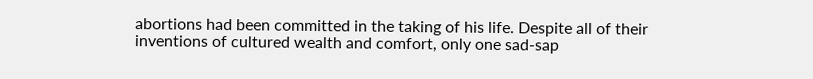abortions had been committed in the taking of his life. Despite all of their inventions of cultured wealth and comfort, only one sad-sap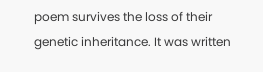poem survives the loss of their genetic inheritance. It was written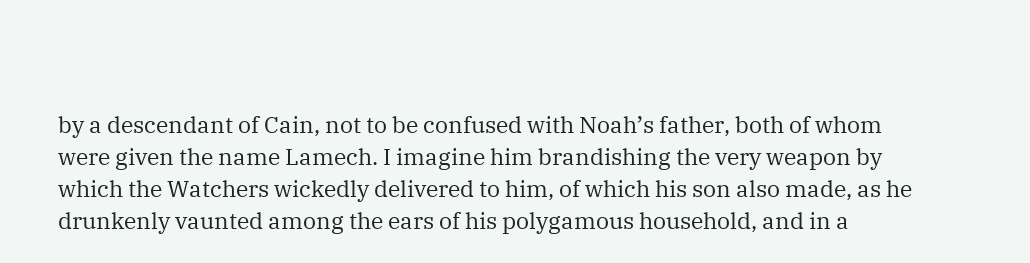by a descendant of Cain, not to be confused with Noah’s father, both of whom were given the name Lamech. I imagine him brandishing the very weapon by which the Watchers wickedly delivered to him, of which his son also made, as he drunkenly vaunted among the ears of his polygamous household, and in a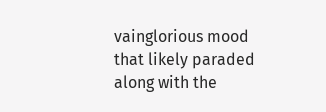vainglorious mood that likely paraded along with the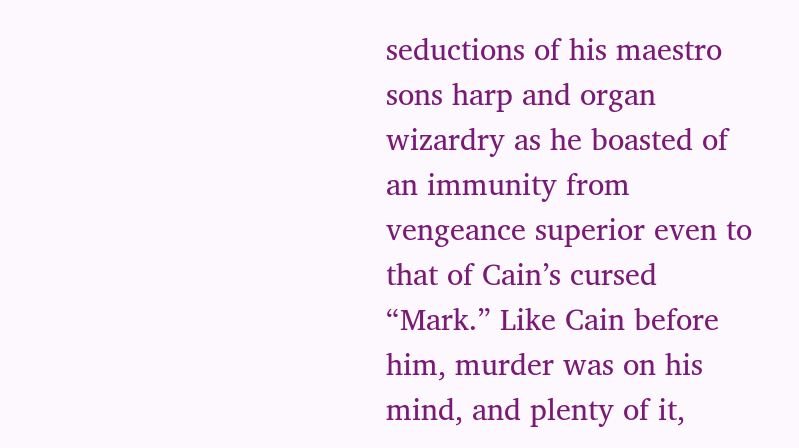seductions of his maestro sons harp and organ wizardry as he boasted of an immunity from vengeance superior even to that of Cain’s cursed “Mark.” Like Cain before him, murder was on his mind, and plenty of it,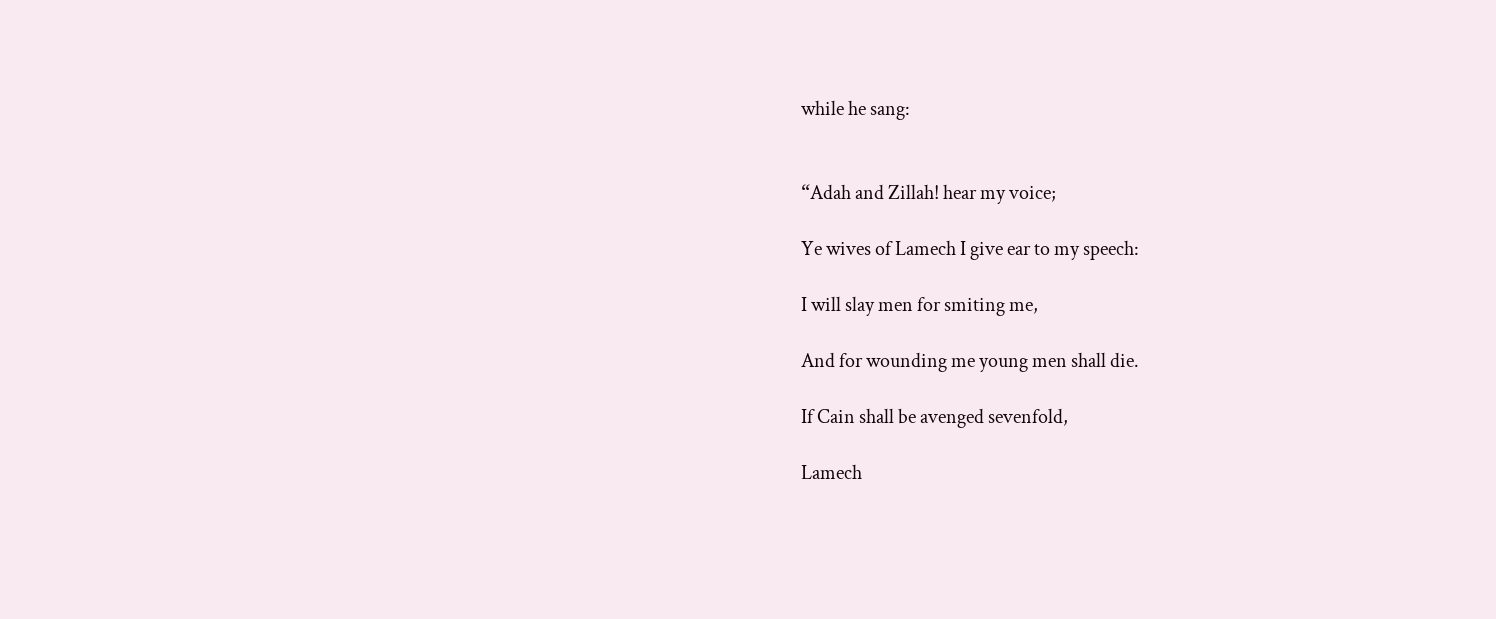while he sang:


“Adah and Zillah! hear my voice;

Ye wives of Lamech I give ear to my speech:

I will slay men for smiting me,

And for wounding me young men shall die.

If Cain shall be avenged sevenfold,

Lamech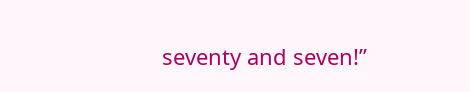seventy and seven!”